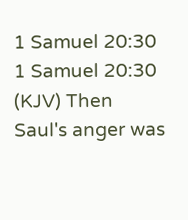1 Samuel 20:30
1 Samuel 20:30
(KJV) Then Saul's anger was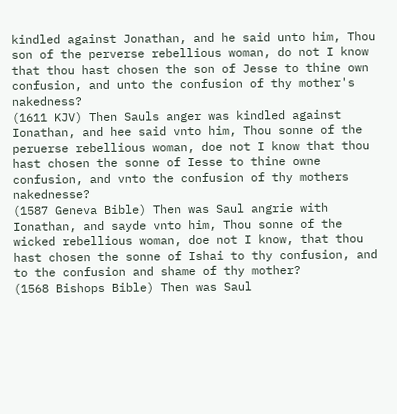kindled against Jonathan, and he said unto him, Thou son of the perverse rebellious woman, do not I know that thou hast chosen the son of Jesse to thine own confusion, and unto the confusion of thy mother's nakedness?
(1611 KJV) Then Sauls anger was kindled against Ionathan, and hee said vnto him, Thou sonne of the peruerse rebellious woman, doe not I know that thou hast chosen the sonne of Iesse to thine owne confusion, and vnto the confusion of thy mothers nakednesse?
(1587 Geneva Bible) Then was Saul angrie with Ionathan, and sayde vnto him, Thou sonne of the wicked rebellious woman, doe not I know, that thou hast chosen the sonne of Ishai to thy confusion, and to the confusion and shame of thy mother?
(1568 Bishops Bible) Then was Saul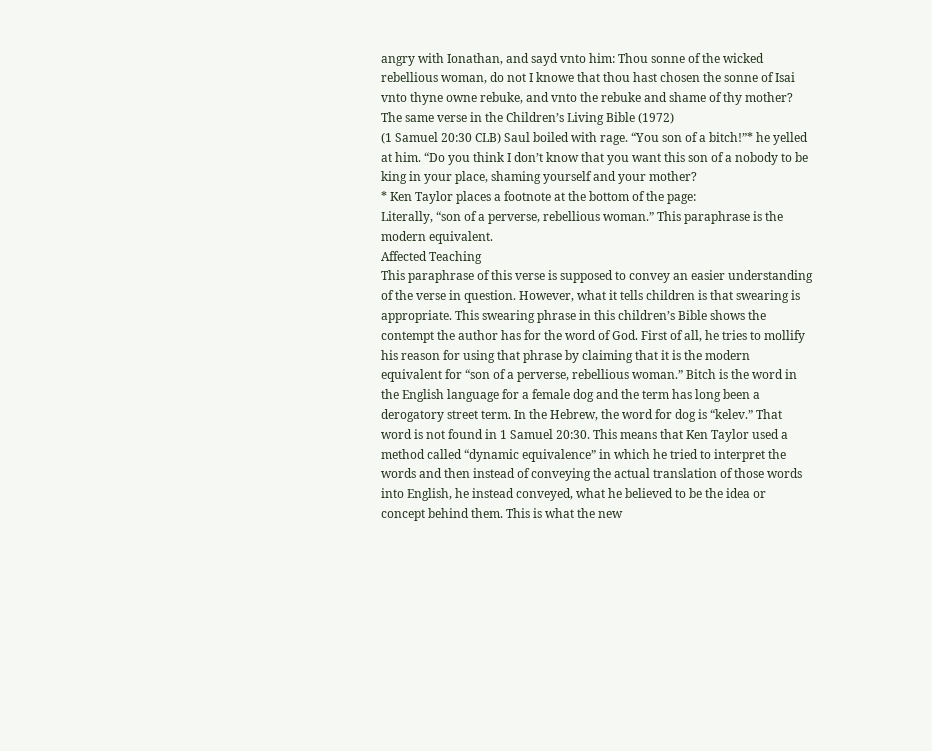angry with Ionathan, and sayd vnto him: Thou sonne of the wicked rebellious woman, do not I knowe that thou hast chosen the sonne of Isai vnto thyne owne rebuke, and vnto the rebuke and shame of thy mother?
The same verse in the Children’s Living Bible (1972)
(1 Samuel 20:30 CLB) Saul boiled with rage. “You son of a bitch!”* he yelled at him. “Do you think I don’t know that you want this son of a nobody to be king in your place, shaming yourself and your mother?
* Ken Taylor places a footnote at the bottom of the page:
Literally, “son of a perverse, rebellious woman.” This paraphrase is the modern equivalent.
Affected Teaching
This paraphrase of this verse is supposed to convey an easier understanding of the verse in question. However, what it tells children is that swearing is appropriate. This swearing phrase in this children’s Bible shows the contempt the author has for the word of God. First of all, he tries to mollify his reason for using that phrase by claiming that it is the modern equivalent for “son of a perverse, rebellious woman.” Bitch is the word in the English language for a female dog and the term has long been a derogatory street term. In the Hebrew, the word for dog is “kelev.” That word is not found in 1 Samuel 20:30. This means that Ken Taylor used a method called “dynamic equivalence” in which he tried to interpret the words and then instead of conveying the actual translation of those words into English, he instead conveyed, what he believed to be the idea or concept behind them. This is what the new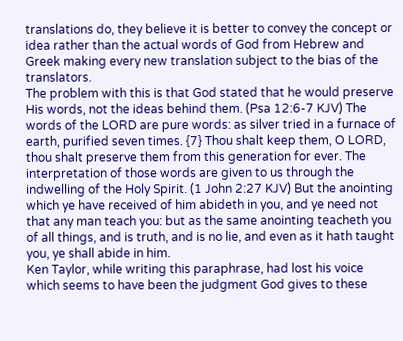translations do, they believe it is better to convey the concept or idea rather than the actual words of God from Hebrew and Greek making every new translation subject to the bias of the translators.
The problem with this is that God stated that he would preserve His words, not the ideas behind them. (Psa 12:6-7 KJV) The words of the LORD are pure words: as silver tried in a furnace of earth, purified seven times. {7} Thou shalt keep them, O LORD, thou shalt preserve them from this generation for ever. The interpretation of those words are given to us through the indwelling of the Holy Spirit. (1 John 2:27 KJV) But the anointing which ye have received of him abideth in you, and ye need not that any man teach you: but as the same anointing teacheth you of all things, and is truth, and is no lie, and even as it hath taught you, ye shall abide in him.
Ken Taylor, while writing this paraphrase, had lost his voice which seems to have been the judgment God gives to these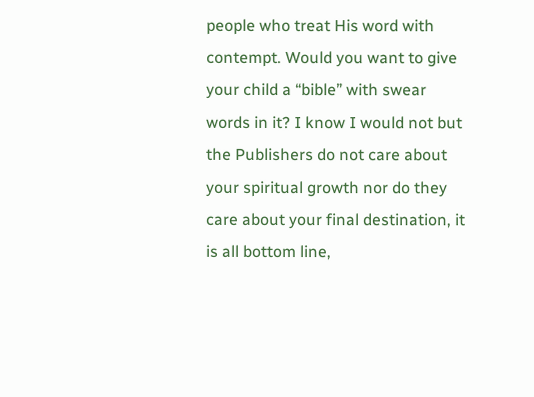people who treat His word with contempt. Would you want to give your child a “bible” with swear words in it? I know I would not but the Publishers do not care about your spiritual growth nor do they care about your final destination, it is all bottom line,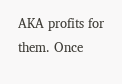AKA profits for them. Once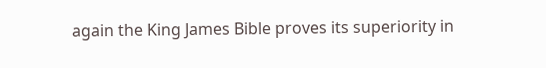again the King James Bible proves its superiority in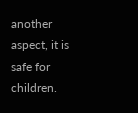another aspect, it is safe for children.